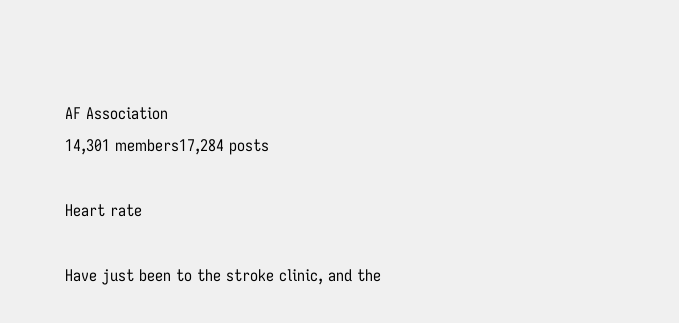AF Association
14,301 members17,284 posts

Heart rate

Have just been to the stroke clinic, and the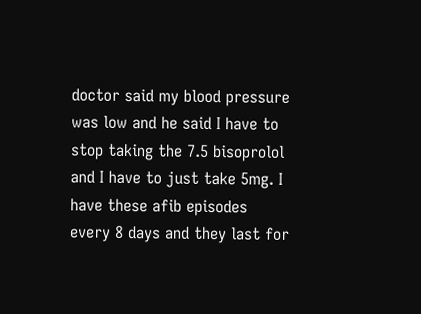doctor said my blood pressure was low and he said I have to stop taking the 7.5 bisoprolol and I have to just take 5mg. I have these afib episodes every 8 days and they last for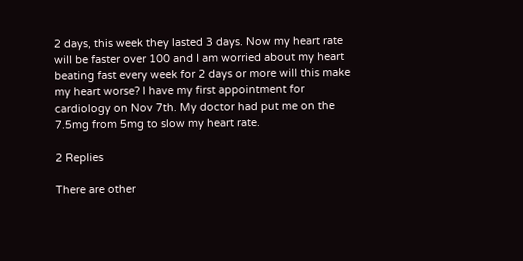2 days, this week they lasted 3 days. Now my heart rate will be faster over 100 and I am worried about my heart beating fast every week for 2 days or more will this make my heart worse? I have my first appointment for cardiology on Nov 7th. My doctor had put me on the 7.5mg from 5mg to slow my heart rate.

2 Replies

There are other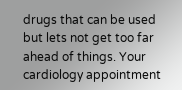drugs that can be used but lets not get too far ahead of things. Your cardiology appointment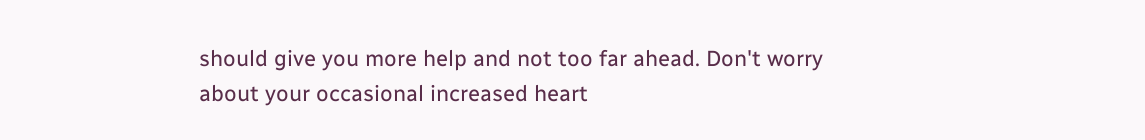should give you more help and not too far ahead. Don't worry about your occasional increased heart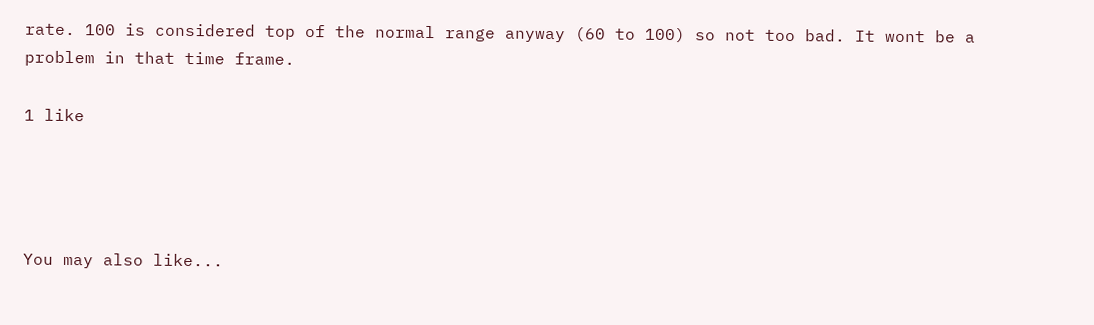rate. 100 is considered top of the normal range anyway (60 to 100) so not too bad. It wont be a problem in that time frame.

1 like




You may also like...